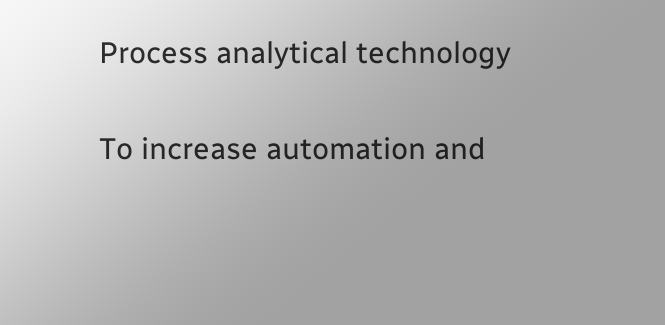Process analytical technology

To increase automation and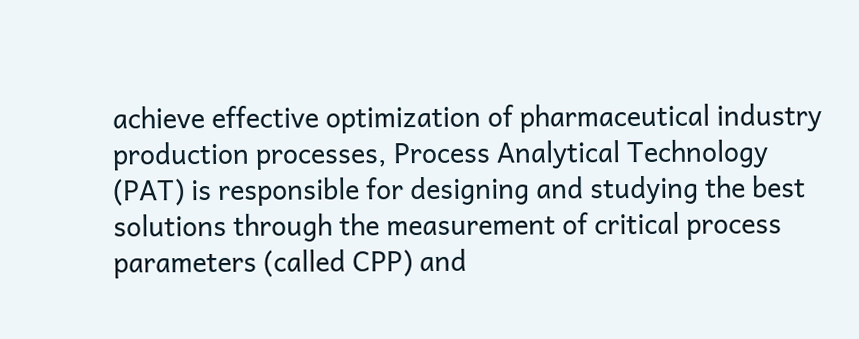achieve effective optimization of pharmaceutical industry production processes, Process Analytical Technology (PAT) is responsible for designing and studying the best solutions through the measurement of critical process parameters (called CPP) and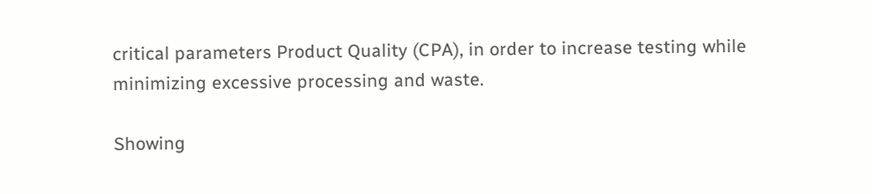critical parameters Product Quality (CPA), in order to increase testing while minimizing excessive processing and waste.

Showing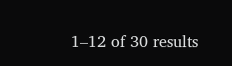1–12 of 30 results